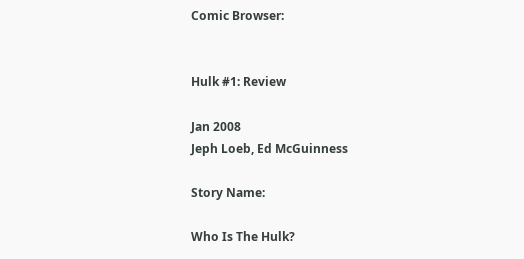Comic Browser:


Hulk #1: Review

Jan 2008
Jeph Loeb, Ed McGuinness

Story Name:

Who Is The Hulk?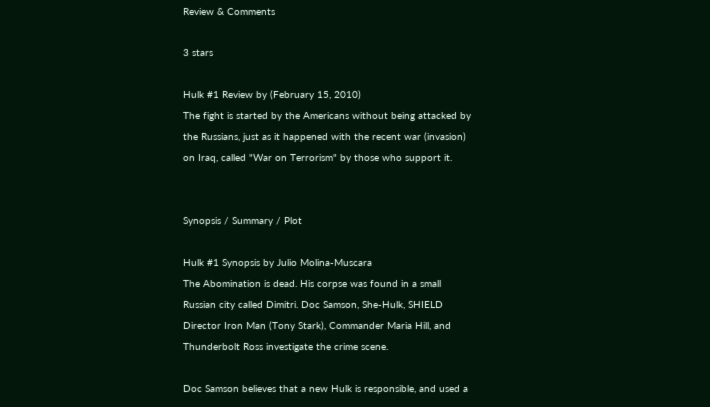Review & Comments

3 stars

Hulk #1 Review by (February 15, 2010)
The fight is started by the Americans without being attacked by the Russians, just as it happened with the recent war (invasion) on Iraq, called "War on Terrorism" by those who support it.


Synopsis / Summary / Plot

Hulk #1 Synopsis by Julio Molina-Muscara
The Abomination is dead. His corpse was found in a small Russian city called Dimitri. Doc Samson, She-Hulk, SHIELD Director Iron Man (Tony Stark), Commander Maria Hill, and Thunderbolt Ross investigate the crime scene.

Doc Samson believes that a new Hulk is responsible, and used a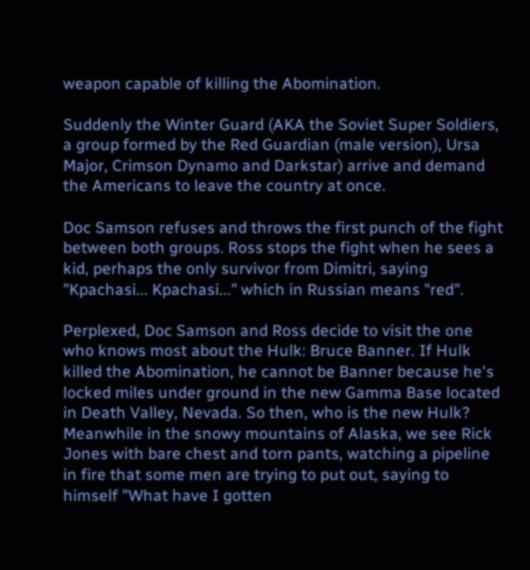weapon capable of killing the Abomination.

Suddenly the Winter Guard (AKA the Soviet Super Soldiers, a group formed by the Red Guardian (male version), Ursa Major, Crimson Dynamo and Darkstar) arrive and demand the Americans to leave the country at once.

Doc Samson refuses and throws the first punch of the fight between both groups. Ross stops the fight when he sees a kid, perhaps the only survivor from Dimitri, saying "Kpachasi... Kpachasi..." which in Russian means "red".

Perplexed, Doc Samson and Ross decide to visit the one who knows most about the Hulk: Bruce Banner. If Hulk killed the Abomination, he cannot be Banner because he's locked miles under ground in the new Gamma Base located in Death Valley, Nevada. So then, who is the new Hulk?
Meanwhile in the snowy mountains of Alaska, we see Rick Jones with bare chest and torn pants, watching a pipeline in fire that some men are trying to put out, saying to himself "What have I gotten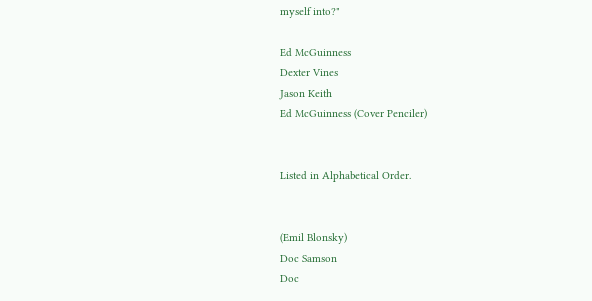myself into?"

Ed McGuinness
Dexter Vines
Jason Keith
Ed McGuinness (Cover Penciler)


Listed in Alphabetical Order.


(Emil Blonsky)
Doc Samson
Doc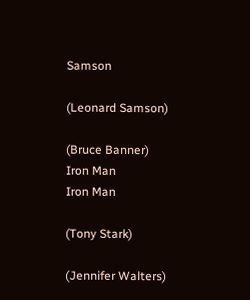Samson

(Leonard Samson)

(Bruce Banner)
Iron Man
Iron Man

(Tony Stark)

(Jennifer Walters)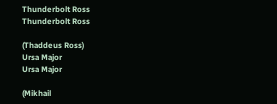Thunderbolt Ross
Thunderbolt Ross

(Thaddeus Ross)
Ursa Major
Ursa Major

(Mikhail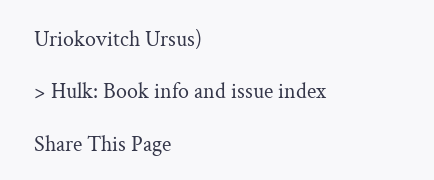Uriokovitch Ursus)

> Hulk: Book info and issue index

Share This Page